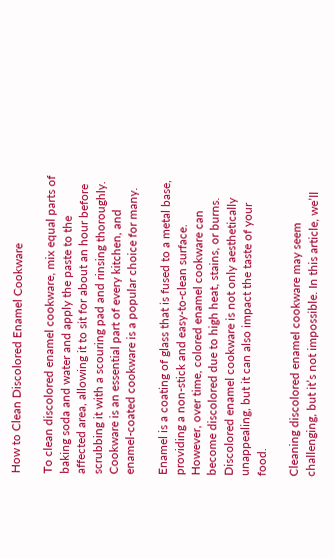How to Clean Discolored Enamel Cookware

To clean discolored enamel cookware, mix equal parts of baking soda and water and apply the paste to the affected area, allowing it to sit for about an hour before scrubbing it with a scouring pad and rinsing thoroughly. Cookware is an essential part of every kitchen, and enamel-coated cookware is a popular choice for many.

Enamel is a coating of glass that is fused to a metal base, providing a non-stick and easy-to-clean surface. However, over time, colored enamel cookware can become discolored due to high heat, stains, or burns. Discolored enamel cookware is not only aesthetically unappealing, but it can also impact the taste of your food.

Cleaning discolored enamel cookware may seem challenging, but it’s not impossible. In this article, we’ll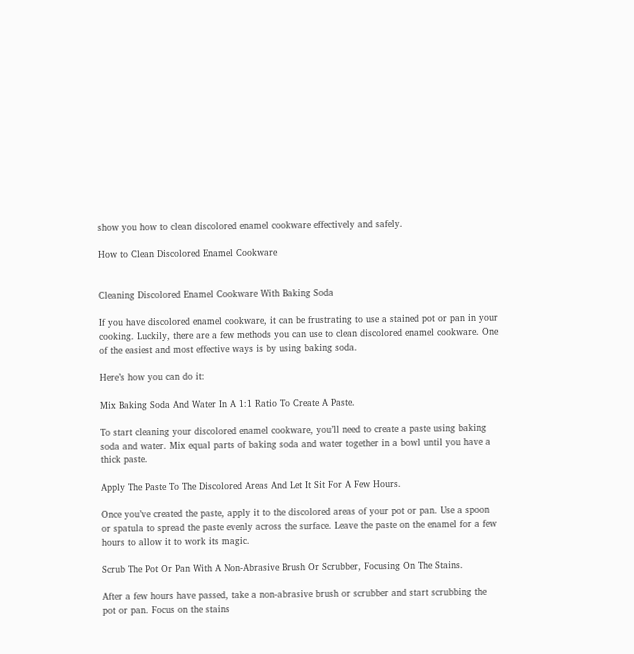show you how to clean discolored enamel cookware effectively and safely.

How to Clean Discolored Enamel Cookware


Cleaning Discolored Enamel Cookware With Baking Soda

If you have discolored enamel cookware, it can be frustrating to use a stained pot or pan in your cooking. Luckily, there are a few methods you can use to clean discolored enamel cookware. One of the easiest and most effective ways is by using baking soda.

Here’s how you can do it:

Mix Baking Soda And Water In A 1:1 Ratio To Create A Paste.

To start cleaning your discolored enamel cookware, you’ll need to create a paste using baking soda and water. Mix equal parts of baking soda and water together in a bowl until you have a thick paste.

Apply The Paste To The Discolored Areas And Let It Sit For A Few Hours.

Once you’ve created the paste, apply it to the discolored areas of your pot or pan. Use a spoon or spatula to spread the paste evenly across the surface. Leave the paste on the enamel for a few hours to allow it to work its magic.

Scrub The Pot Or Pan With A Non-Abrasive Brush Or Scrubber, Focusing On The Stains.

After a few hours have passed, take a non-abrasive brush or scrubber and start scrubbing the pot or pan. Focus on the stains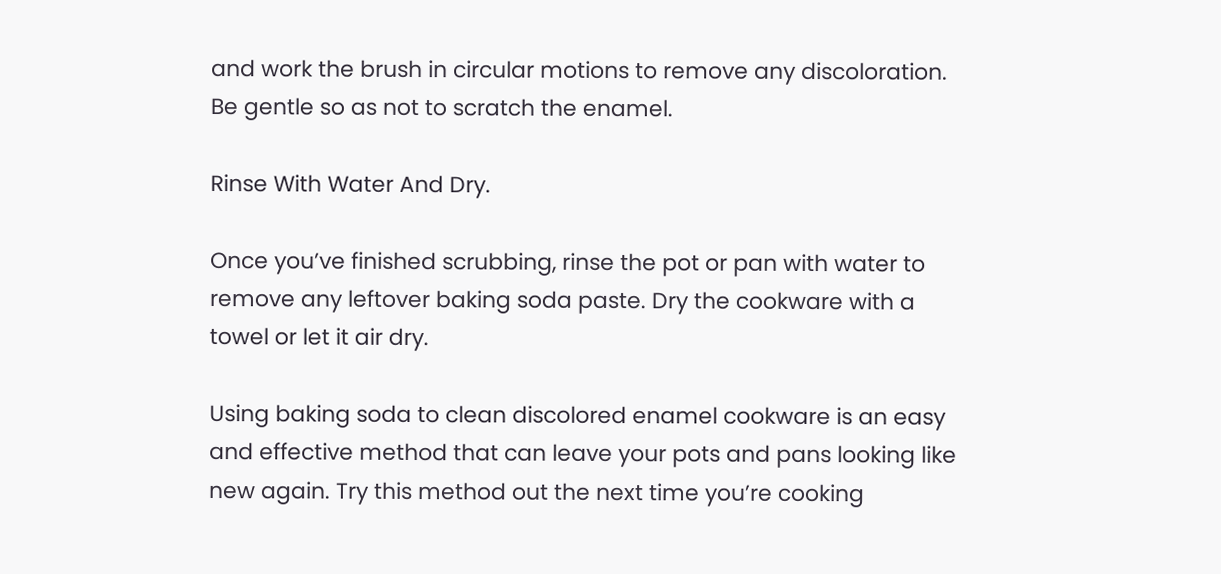and work the brush in circular motions to remove any discoloration. Be gentle so as not to scratch the enamel.

Rinse With Water And Dry.

Once you’ve finished scrubbing, rinse the pot or pan with water to remove any leftover baking soda paste. Dry the cookware with a towel or let it air dry.

Using baking soda to clean discolored enamel cookware is an easy and effective method that can leave your pots and pans looking like new again. Try this method out the next time you’re cooking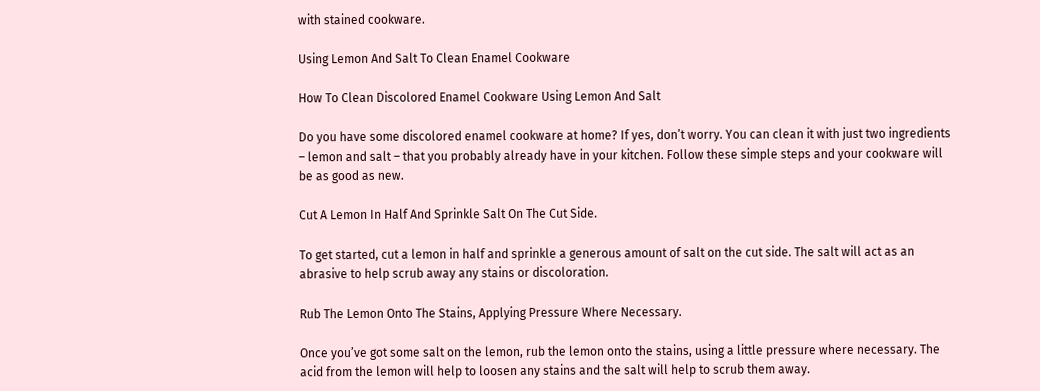with stained cookware.

Using Lemon And Salt To Clean Enamel Cookware

How To Clean Discolored Enamel Cookware Using Lemon And Salt

Do you have some discolored enamel cookware at home? If yes, don’t worry. You can clean it with just two ingredients – lemon and salt – that you probably already have in your kitchen. Follow these simple steps and your cookware will be as good as new.

Cut A Lemon In Half And Sprinkle Salt On The Cut Side.

To get started, cut a lemon in half and sprinkle a generous amount of salt on the cut side. The salt will act as an abrasive to help scrub away any stains or discoloration.

Rub The Lemon Onto The Stains, Applying Pressure Where Necessary.

Once you’ve got some salt on the lemon, rub the lemon onto the stains, using a little pressure where necessary. The acid from the lemon will help to loosen any stains and the salt will help to scrub them away.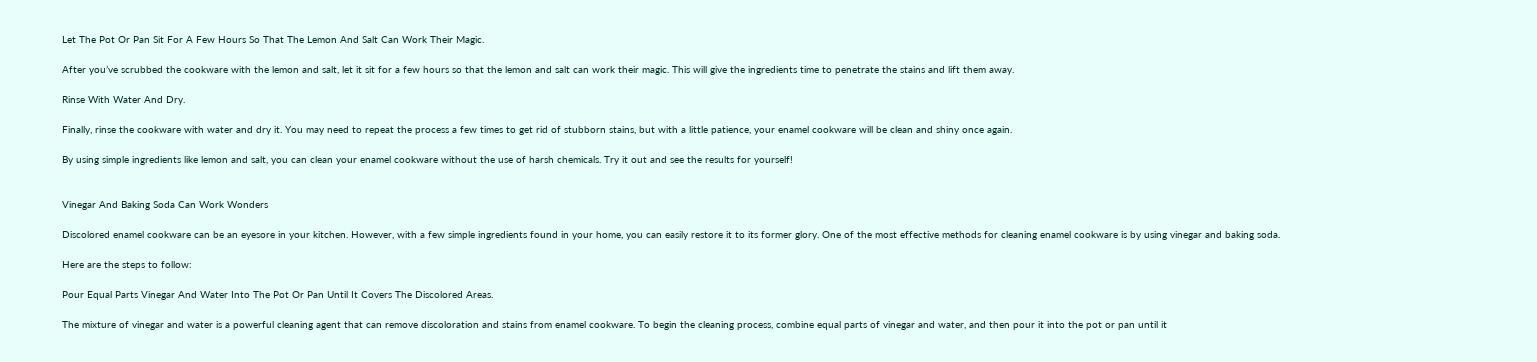Let The Pot Or Pan Sit For A Few Hours So That The Lemon And Salt Can Work Their Magic.

After you’ve scrubbed the cookware with the lemon and salt, let it sit for a few hours so that the lemon and salt can work their magic. This will give the ingredients time to penetrate the stains and lift them away.

Rinse With Water And Dry.

Finally, rinse the cookware with water and dry it. You may need to repeat the process a few times to get rid of stubborn stains, but with a little patience, your enamel cookware will be clean and shiny once again.

By using simple ingredients like lemon and salt, you can clean your enamel cookware without the use of harsh chemicals. Try it out and see the results for yourself!


Vinegar And Baking Soda Can Work Wonders

Discolored enamel cookware can be an eyesore in your kitchen. However, with a few simple ingredients found in your home, you can easily restore it to its former glory. One of the most effective methods for cleaning enamel cookware is by using vinegar and baking soda.

Here are the steps to follow:

Pour Equal Parts Vinegar And Water Into The Pot Or Pan Until It Covers The Discolored Areas.

The mixture of vinegar and water is a powerful cleaning agent that can remove discoloration and stains from enamel cookware. To begin the cleaning process, combine equal parts of vinegar and water, and then pour it into the pot or pan until it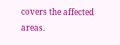covers the affected areas.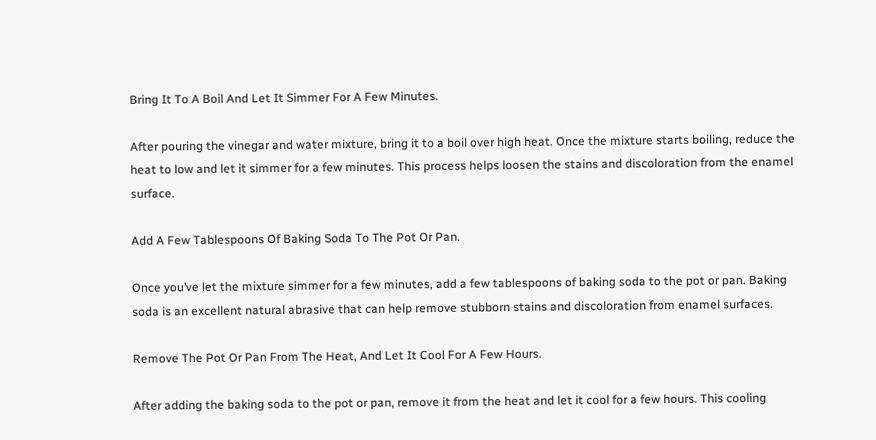Bring It To A Boil And Let It Simmer For A Few Minutes.

After pouring the vinegar and water mixture, bring it to a boil over high heat. Once the mixture starts boiling, reduce the heat to low and let it simmer for a few minutes. This process helps loosen the stains and discoloration from the enamel surface.

Add A Few Tablespoons Of Baking Soda To The Pot Or Pan.

Once you’ve let the mixture simmer for a few minutes, add a few tablespoons of baking soda to the pot or pan. Baking soda is an excellent natural abrasive that can help remove stubborn stains and discoloration from enamel surfaces.

Remove The Pot Or Pan From The Heat, And Let It Cool For A Few Hours.

After adding the baking soda to the pot or pan, remove it from the heat and let it cool for a few hours. This cooling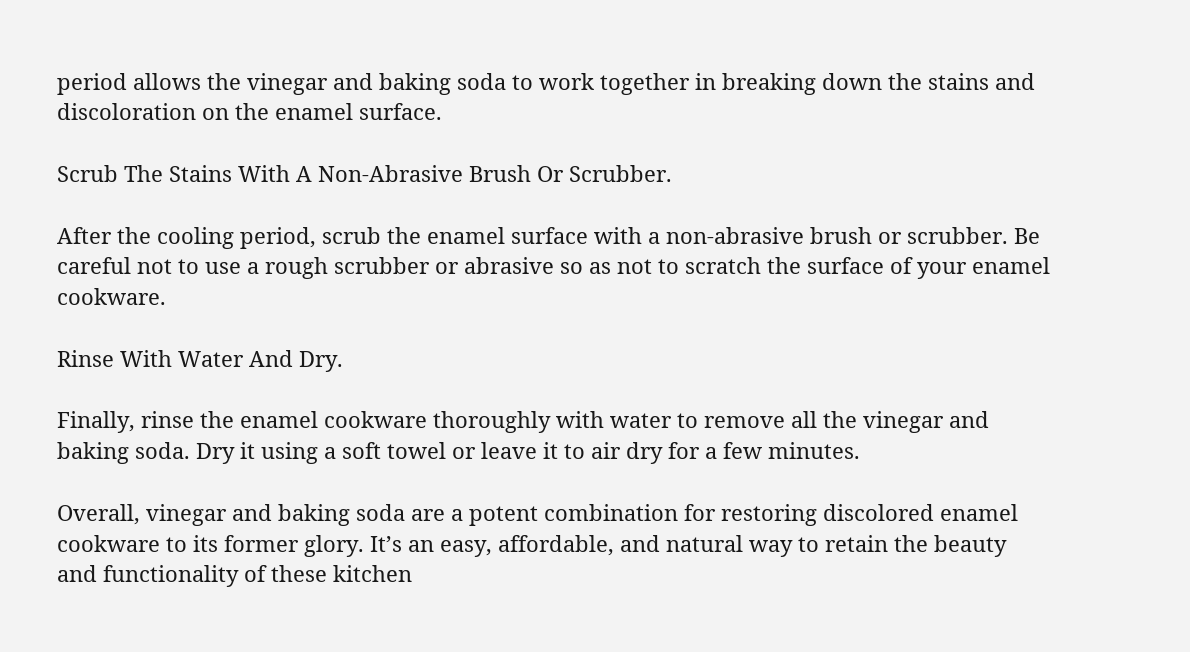period allows the vinegar and baking soda to work together in breaking down the stains and discoloration on the enamel surface.

Scrub The Stains With A Non-Abrasive Brush Or Scrubber.

After the cooling period, scrub the enamel surface with a non-abrasive brush or scrubber. Be careful not to use a rough scrubber or abrasive so as not to scratch the surface of your enamel cookware.

Rinse With Water And Dry.

Finally, rinse the enamel cookware thoroughly with water to remove all the vinegar and baking soda. Dry it using a soft towel or leave it to air dry for a few minutes.

Overall, vinegar and baking soda are a potent combination for restoring discolored enamel cookware to its former glory. It’s an easy, affordable, and natural way to retain the beauty and functionality of these kitchen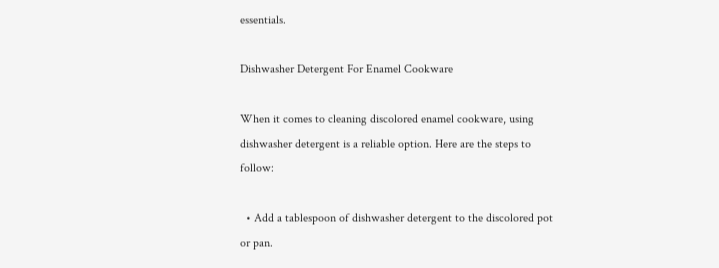essentials.

Dishwasher Detergent For Enamel Cookware

When it comes to cleaning discolored enamel cookware, using dishwasher detergent is a reliable option. Here are the steps to follow:

  • Add a tablespoon of dishwasher detergent to the discolored pot or pan.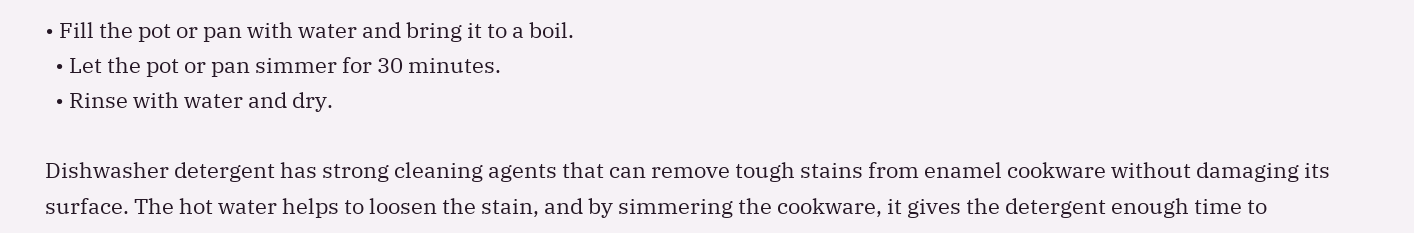• Fill the pot or pan with water and bring it to a boil.
  • Let the pot or pan simmer for 30 minutes.
  • Rinse with water and dry.

Dishwasher detergent has strong cleaning agents that can remove tough stains from enamel cookware without damaging its surface. The hot water helps to loosen the stain, and by simmering the cookware, it gives the detergent enough time to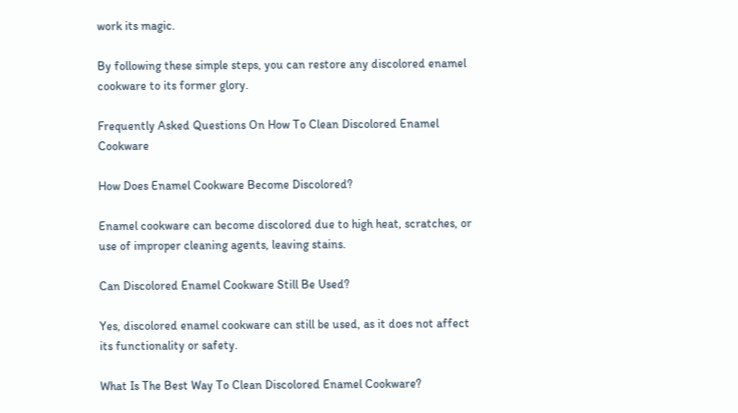work its magic.

By following these simple steps, you can restore any discolored enamel cookware to its former glory.

Frequently Asked Questions On How To Clean Discolored Enamel Cookware

How Does Enamel Cookware Become Discolored?

Enamel cookware can become discolored due to high heat, scratches, or use of improper cleaning agents, leaving stains.

Can Discolored Enamel Cookware Still Be Used?

Yes, discolored enamel cookware can still be used, as it does not affect its functionality or safety.

What Is The Best Way To Clean Discolored Enamel Cookware?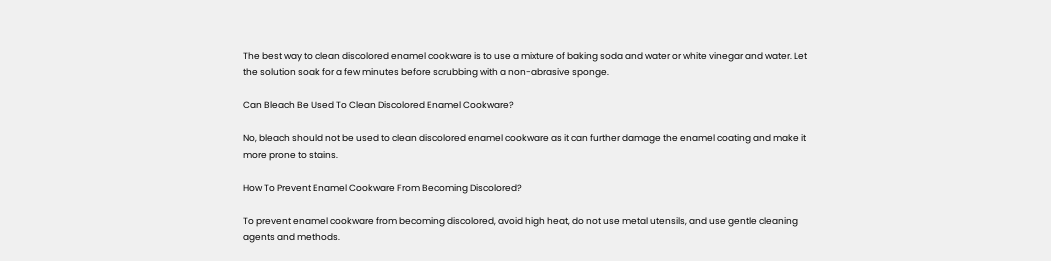The best way to clean discolored enamel cookware is to use a mixture of baking soda and water or white vinegar and water. Let the solution soak for a few minutes before scrubbing with a non-abrasive sponge.

Can Bleach Be Used To Clean Discolored Enamel Cookware?

No, bleach should not be used to clean discolored enamel cookware as it can further damage the enamel coating and make it more prone to stains.

How To Prevent Enamel Cookware From Becoming Discolored?

To prevent enamel cookware from becoming discolored, avoid high heat, do not use metal utensils, and use gentle cleaning agents and methods.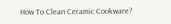How To Clean Ceramic Cookware?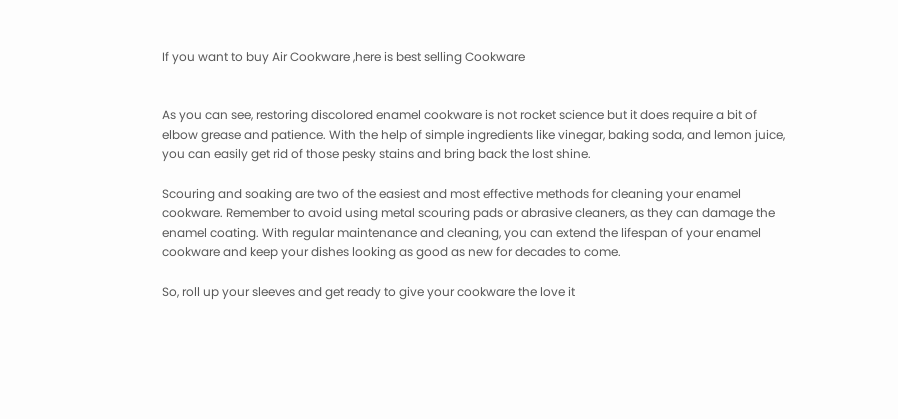If you want to buy Air Cookware ,here is best selling Cookware


As you can see, restoring discolored enamel cookware is not rocket science but it does require a bit of elbow grease and patience. With the help of simple ingredients like vinegar, baking soda, and lemon juice, you can easily get rid of those pesky stains and bring back the lost shine.

Scouring and soaking are two of the easiest and most effective methods for cleaning your enamel cookware. Remember to avoid using metal scouring pads or abrasive cleaners, as they can damage the enamel coating. With regular maintenance and cleaning, you can extend the lifespan of your enamel cookware and keep your dishes looking as good as new for decades to come.

So, roll up your sleeves and get ready to give your cookware the love it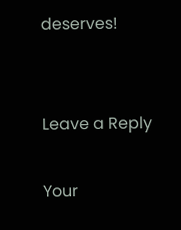deserves!


Leave a Reply

Your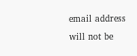email address will not be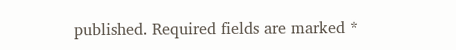published. Required fields are marked *